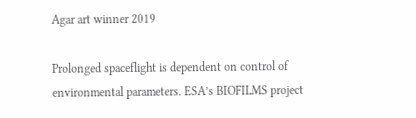Agar art winner 2019

Prolonged spaceflight is dependent on control of environmental parameters. ESA’s BIOFILMS project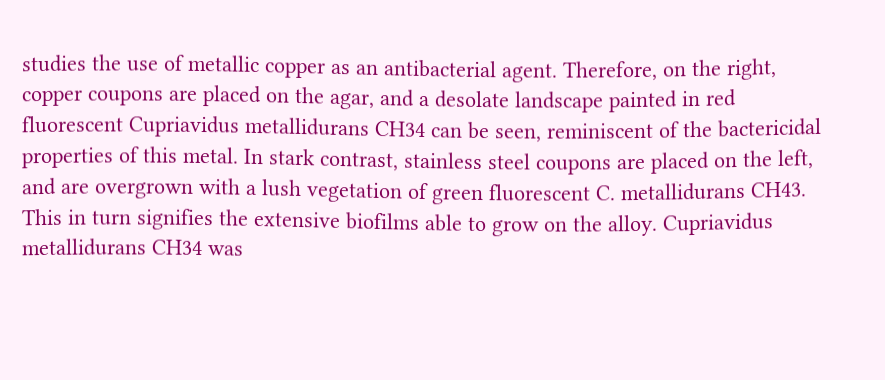studies the use of metallic copper as an antibacterial agent. Therefore, on the right, copper coupons are placed on the agar, and a desolate landscape painted in red fluorescent Cupriavidus metallidurans CH34 can be seen, reminiscent of the bactericidal properties of this metal. In stark contrast, stainless steel coupons are placed on the left, and are overgrown with a lush vegetation of green fluorescent C. metallidurans CH43. This in turn signifies the extensive biofilms able to grow on the alloy. Cupriavidus metallidurans CH34 was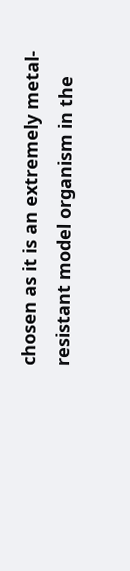chosen as it is an extremely metal-resistant model organism in the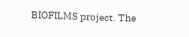BIOFILMS project. The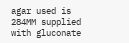agar used is 284MM supplied with gluconate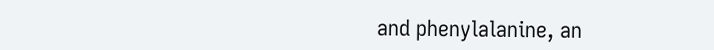and phenylalanine, an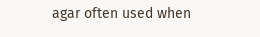agar often used when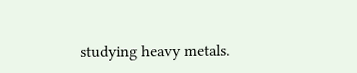studying heavy metals.